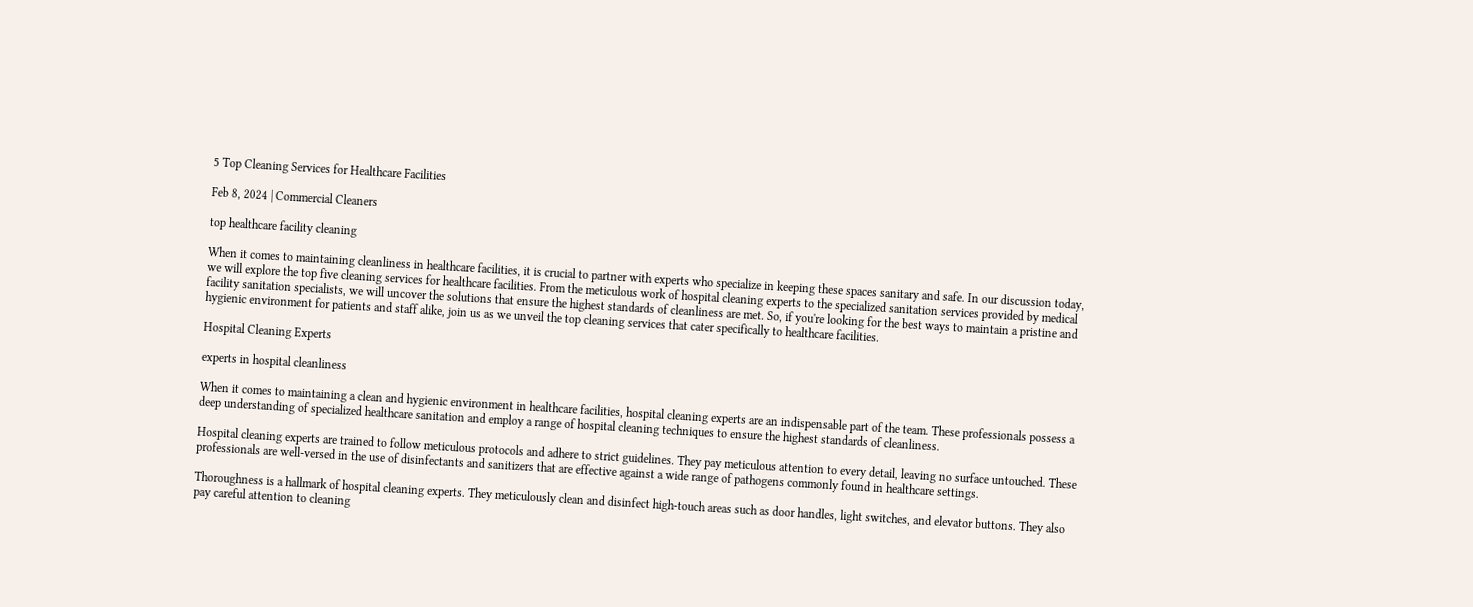5 Top Cleaning Services for Healthcare Facilities

Feb 8, 2024 | Commercial Cleaners

top healthcare facility cleaning

When it comes to maintaining cleanliness in healthcare facilities, it is crucial to partner with experts who specialize in keeping these spaces sanitary and safe. In our discussion today, we will explore the top five cleaning services for healthcare facilities. From the meticulous work of hospital cleaning experts to the specialized sanitation services provided by medical facility sanitation specialists, we will uncover the solutions that ensure the highest standards of cleanliness are met. So, if you're looking for the best ways to maintain a pristine and hygienic environment for patients and staff alike, join us as we unveil the top cleaning services that cater specifically to healthcare facilities.

Hospital Cleaning Experts

experts in hospital cleanliness

When it comes to maintaining a clean and hygienic environment in healthcare facilities, hospital cleaning experts are an indispensable part of the team. These professionals possess a deep understanding of specialized healthcare sanitation and employ a range of hospital cleaning techniques to ensure the highest standards of cleanliness.

Hospital cleaning experts are trained to follow meticulous protocols and adhere to strict guidelines. They pay meticulous attention to every detail, leaving no surface untouched. These professionals are well-versed in the use of disinfectants and sanitizers that are effective against a wide range of pathogens commonly found in healthcare settings.

Thoroughness is a hallmark of hospital cleaning experts. They meticulously clean and disinfect high-touch areas such as door handles, light switches, and elevator buttons. They also pay careful attention to cleaning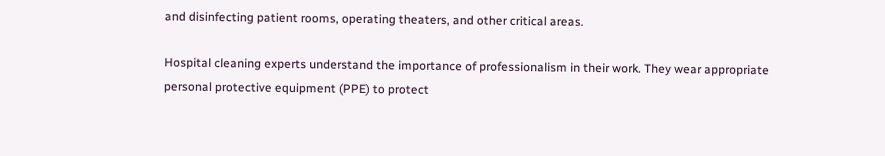and disinfecting patient rooms, operating theaters, and other critical areas.

Hospital cleaning experts understand the importance of professionalism in their work. They wear appropriate personal protective equipment (PPE) to protect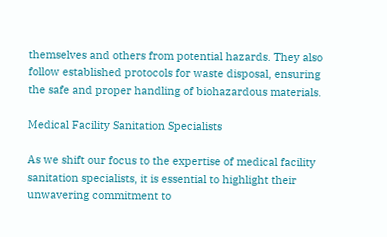themselves and others from potential hazards. They also follow established protocols for waste disposal, ensuring the safe and proper handling of biohazardous materials.

Medical Facility Sanitation Specialists

As we shift our focus to the expertise of medical facility sanitation specialists, it is essential to highlight their unwavering commitment to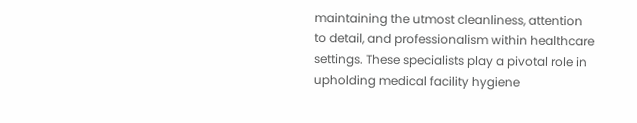maintaining the utmost cleanliness, attention to detail, and professionalism within healthcare settings. These specialists play a pivotal role in upholding medical facility hygiene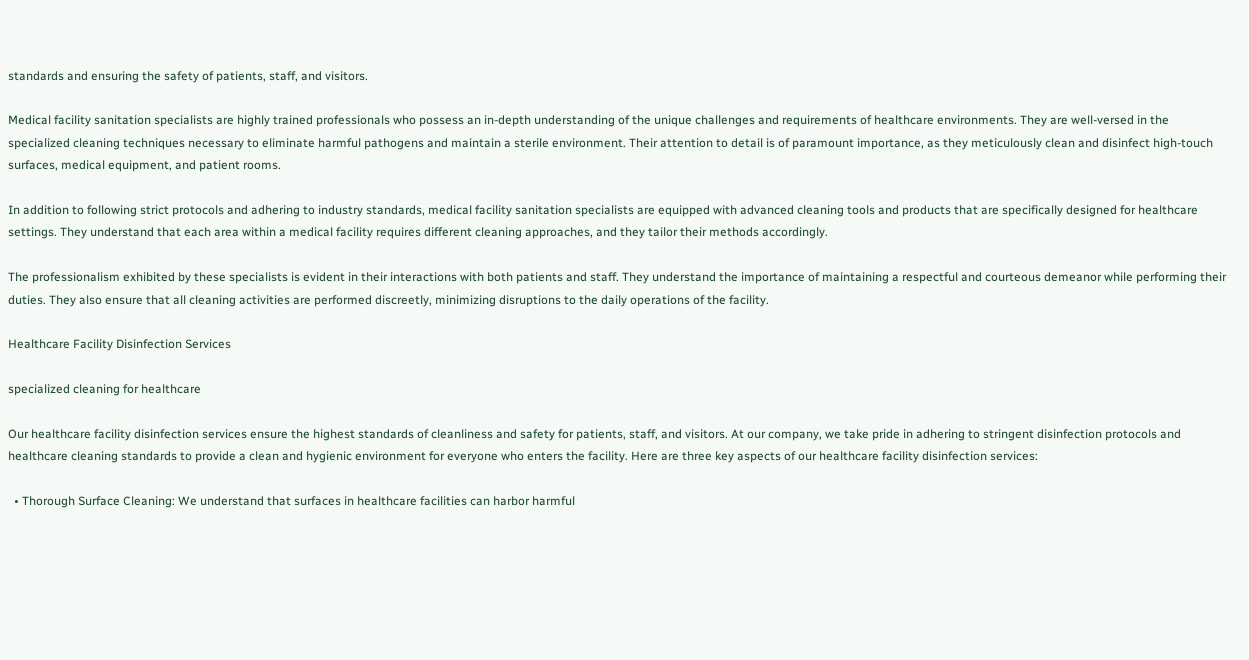standards and ensuring the safety of patients, staff, and visitors.

Medical facility sanitation specialists are highly trained professionals who possess an in-depth understanding of the unique challenges and requirements of healthcare environments. They are well-versed in the specialized cleaning techniques necessary to eliminate harmful pathogens and maintain a sterile environment. Their attention to detail is of paramount importance, as they meticulously clean and disinfect high-touch surfaces, medical equipment, and patient rooms.

In addition to following strict protocols and adhering to industry standards, medical facility sanitation specialists are equipped with advanced cleaning tools and products that are specifically designed for healthcare settings. They understand that each area within a medical facility requires different cleaning approaches, and they tailor their methods accordingly.

The professionalism exhibited by these specialists is evident in their interactions with both patients and staff. They understand the importance of maintaining a respectful and courteous demeanor while performing their duties. They also ensure that all cleaning activities are performed discreetly, minimizing disruptions to the daily operations of the facility.

Healthcare Facility Disinfection Services

specialized cleaning for healthcare

Our healthcare facility disinfection services ensure the highest standards of cleanliness and safety for patients, staff, and visitors. At our company, we take pride in adhering to stringent disinfection protocols and healthcare cleaning standards to provide a clean and hygienic environment for everyone who enters the facility. Here are three key aspects of our healthcare facility disinfection services:

  • Thorough Surface Cleaning: We understand that surfaces in healthcare facilities can harbor harmful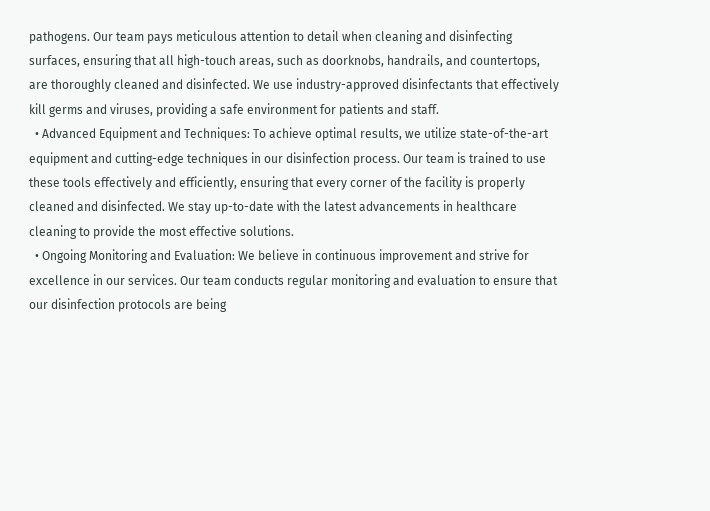pathogens. Our team pays meticulous attention to detail when cleaning and disinfecting surfaces, ensuring that all high-touch areas, such as doorknobs, handrails, and countertops, are thoroughly cleaned and disinfected. We use industry-approved disinfectants that effectively kill germs and viruses, providing a safe environment for patients and staff.
  • Advanced Equipment and Techniques: To achieve optimal results, we utilize state-of-the-art equipment and cutting-edge techniques in our disinfection process. Our team is trained to use these tools effectively and efficiently, ensuring that every corner of the facility is properly cleaned and disinfected. We stay up-to-date with the latest advancements in healthcare cleaning to provide the most effective solutions.
  • Ongoing Monitoring and Evaluation: We believe in continuous improvement and strive for excellence in our services. Our team conducts regular monitoring and evaluation to ensure that our disinfection protocols are being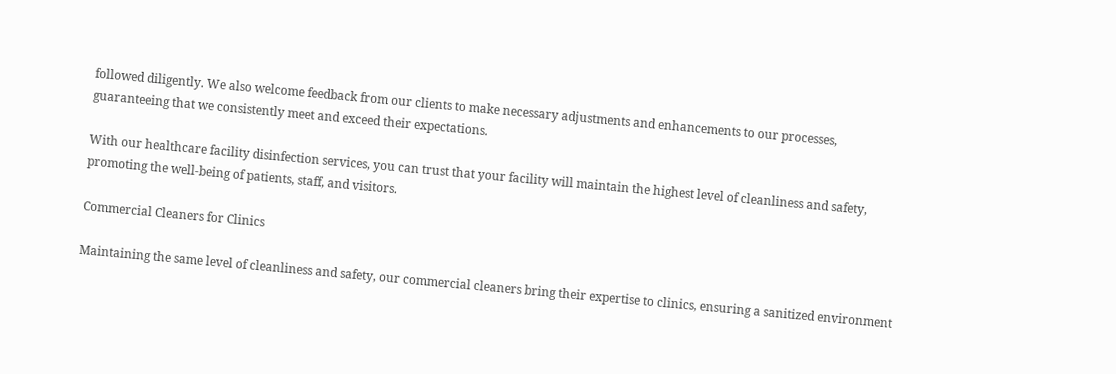followed diligently. We also welcome feedback from our clients to make necessary adjustments and enhancements to our processes, guaranteeing that we consistently meet and exceed their expectations.

With our healthcare facility disinfection services, you can trust that your facility will maintain the highest level of cleanliness and safety, promoting the well-being of patients, staff, and visitors.

Commercial Cleaners for Clinics

Maintaining the same level of cleanliness and safety, our commercial cleaners bring their expertise to clinics, ensuring a sanitized environment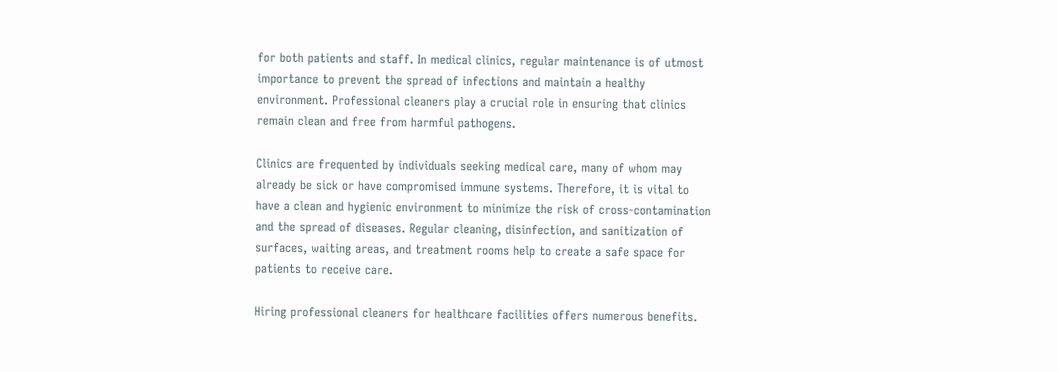for both patients and staff. In medical clinics, regular maintenance is of utmost importance to prevent the spread of infections and maintain a healthy environment. Professional cleaners play a crucial role in ensuring that clinics remain clean and free from harmful pathogens.

Clinics are frequented by individuals seeking medical care, many of whom may already be sick or have compromised immune systems. Therefore, it is vital to have a clean and hygienic environment to minimize the risk of cross-contamination and the spread of diseases. Regular cleaning, disinfection, and sanitization of surfaces, waiting areas, and treatment rooms help to create a safe space for patients to receive care.

Hiring professional cleaners for healthcare facilities offers numerous benefits.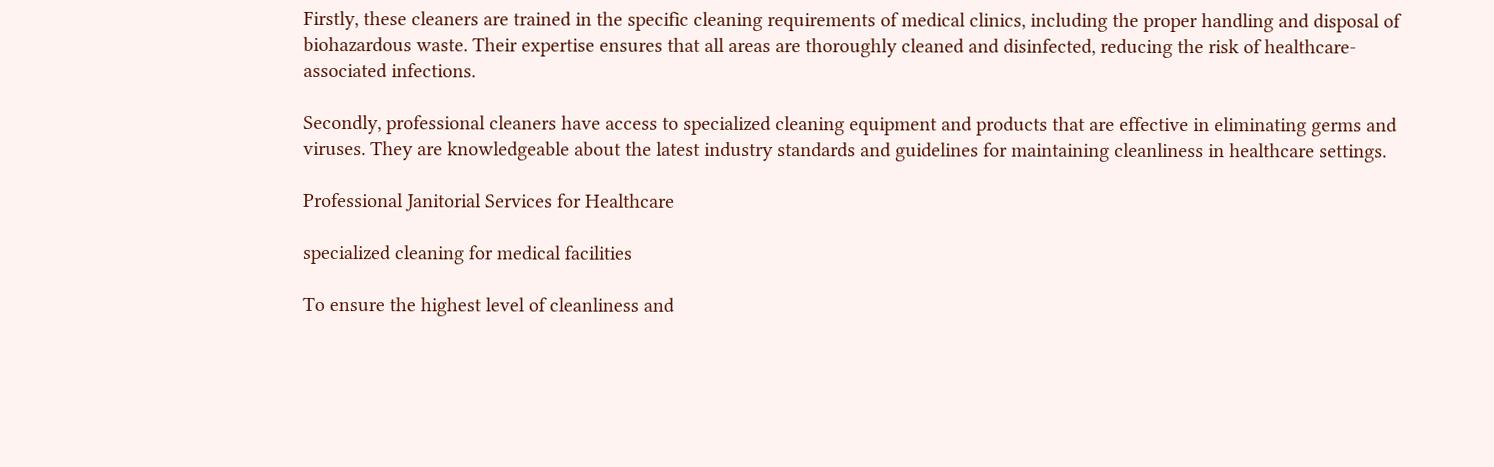Firstly, these cleaners are trained in the specific cleaning requirements of medical clinics, including the proper handling and disposal of biohazardous waste. Their expertise ensures that all areas are thoroughly cleaned and disinfected, reducing the risk of healthcare-associated infections.

Secondly, professional cleaners have access to specialized cleaning equipment and products that are effective in eliminating germs and viruses. They are knowledgeable about the latest industry standards and guidelines for maintaining cleanliness in healthcare settings.

Professional Janitorial Services for Healthcare

specialized cleaning for medical facilities

To ensure the highest level of cleanliness and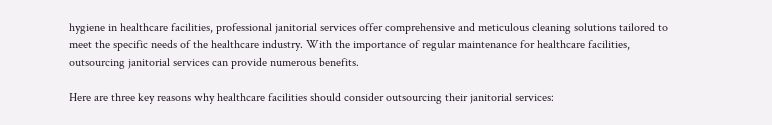hygiene in healthcare facilities, professional janitorial services offer comprehensive and meticulous cleaning solutions tailored to meet the specific needs of the healthcare industry. With the importance of regular maintenance for healthcare facilities, outsourcing janitorial services can provide numerous benefits.

Here are three key reasons why healthcare facilities should consider outsourcing their janitorial services: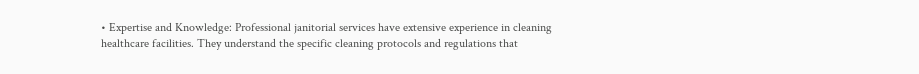• Expertise and Knowledge: Professional janitorial services have extensive experience in cleaning healthcare facilities. They understand the specific cleaning protocols and regulations that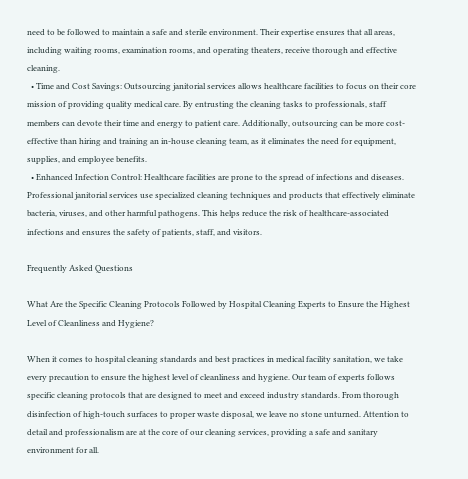need to be followed to maintain a safe and sterile environment. Their expertise ensures that all areas, including waiting rooms, examination rooms, and operating theaters, receive thorough and effective cleaning.
  • Time and Cost Savings: Outsourcing janitorial services allows healthcare facilities to focus on their core mission of providing quality medical care. By entrusting the cleaning tasks to professionals, staff members can devote their time and energy to patient care. Additionally, outsourcing can be more cost-effective than hiring and training an in-house cleaning team, as it eliminates the need for equipment, supplies, and employee benefits.
  • Enhanced Infection Control: Healthcare facilities are prone to the spread of infections and diseases. Professional janitorial services use specialized cleaning techniques and products that effectively eliminate bacteria, viruses, and other harmful pathogens. This helps reduce the risk of healthcare-associated infections and ensures the safety of patients, staff, and visitors.

Frequently Asked Questions

What Are the Specific Cleaning Protocols Followed by Hospital Cleaning Experts to Ensure the Highest Level of Cleanliness and Hygiene?

When it comes to hospital cleaning standards and best practices in medical facility sanitation, we take every precaution to ensure the highest level of cleanliness and hygiene. Our team of experts follows specific cleaning protocols that are designed to meet and exceed industry standards. From thorough disinfection of high-touch surfaces to proper waste disposal, we leave no stone unturned. Attention to detail and professionalism are at the core of our cleaning services, providing a safe and sanitary environment for all.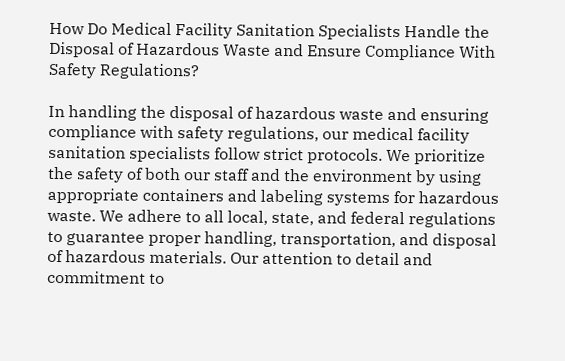How Do Medical Facility Sanitation Specialists Handle the Disposal of Hazardous Waste and Ensure Compliance With Safety Regulations?

In handling the disposal of hazardous waste and ensuring compliance with safety regulations, our medical facility sanitation specialists follow strict protocols. We prioritize the safety of both our staff and the environment by using appropriate containers and labeling systems for hazardous waste. We adhere to all local, state, and federal regulations to guarantee proper handling, transportation, and disposal of hazardous materials. Our attention to detail and commitment to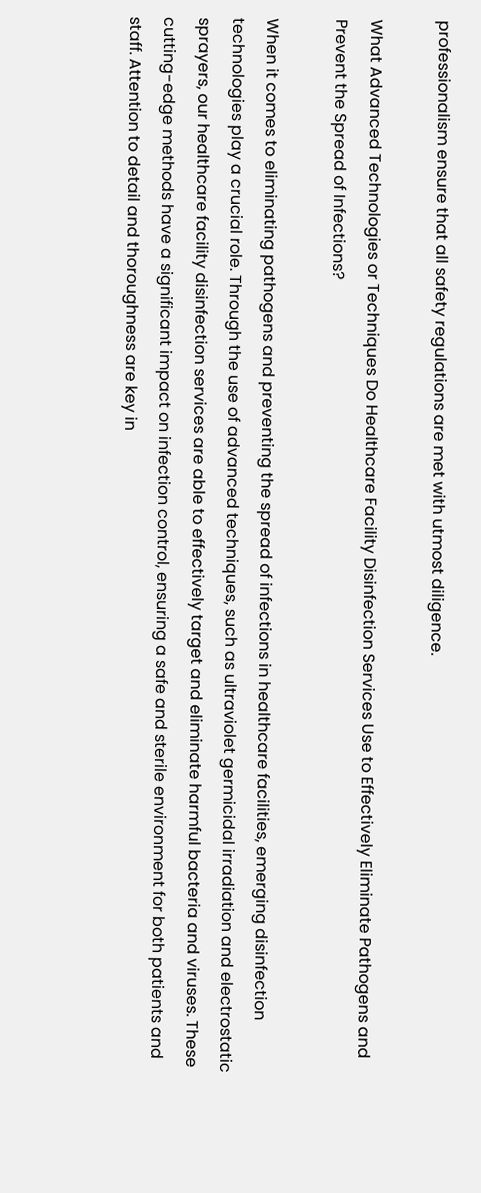professionalism ensure that all safety regulations are met with utmost diligence.

What Advanced Technologies or Techniques Do Healthcare Facility Disinfection Services Use to Effectively Eliminate Pathogens and Prevent the Spread of Infections?

When it comes to eliminating pathogens and preventing the spread of infections in healthcare facilities, emerging disinfection technologies play a crucial role. Through the use of advanced techniques, such as ultraviolet germicidal irradiation and electrostatic sprayers, our healthcare facility disinfection services are able to effectively target and eliminate harmful bacteria and viruses. These cutting-edge methods have a significant impact on infection control, ensuring a safe and sterile environment for both patients and staff. Attention to detail and thoroughness are key in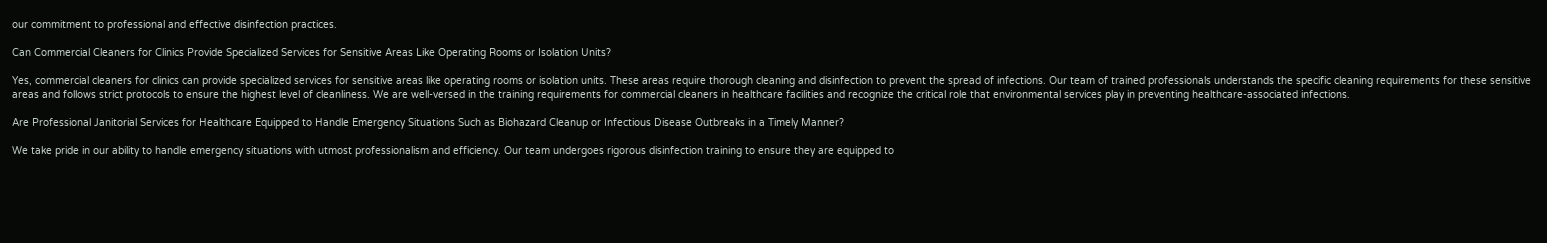our commitment to professional and effective disinfection practices.

Can Commercial Cleaners for Clinics Provide Specialized Services for Sensitive Areas Like Operating Rooms or Isolation Units?

Yes, commercial cleaners for clinics can provide specialized services for sensitive areas like operating rooms or isolation units. These areas require thorough cleaning and disinfection to prevent the spread of infections. Our team of trained professionals understands the specific cleaning requirements for these sensitive areas and follows strict protocols to ensure the highest level of cleanliness. We are well-versed in the training requirements for commercial cleaners in healthcare facilities and recognize the critical role that environmental services play in preventing healthcare-associated infections.

Are Professional Janitorial Services for Healthcare Equipped to Handle Emergency Situations Such as Biohazard Cleanup or Infectious Disease Outbreaks in a Timely Manner?

We take pride in our ability to handle emergency situations with utmost professionalism and efficiency. Our team undergoes rigorous disinfection training to ensure they are equipped to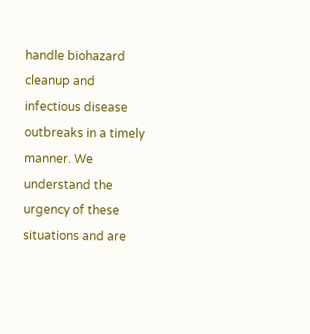handle biohazard cleanup and infectious disease outbreaks in a timely manner. We understand the urgency of these situations and are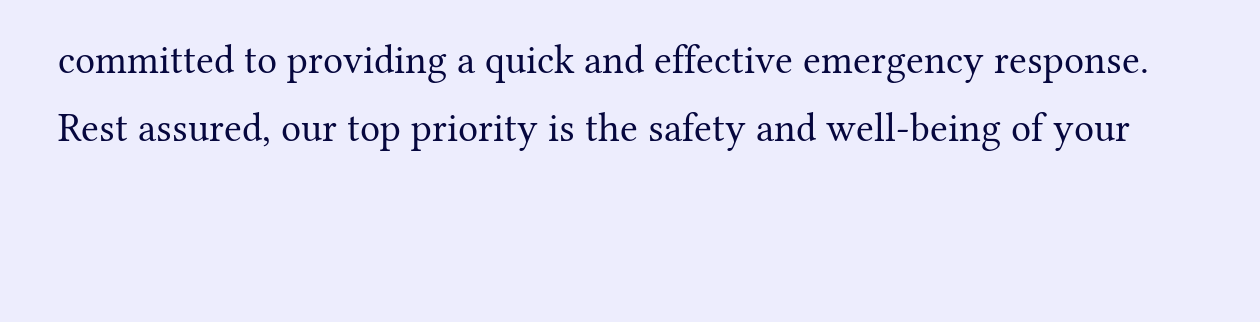committed to providing a quick and effective emergency response. Rest assured, our top priority is the safety and well-being of your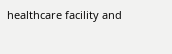healthcare facility and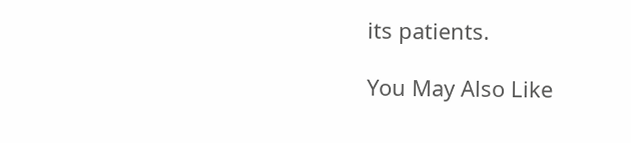its patients.

You May Also Like